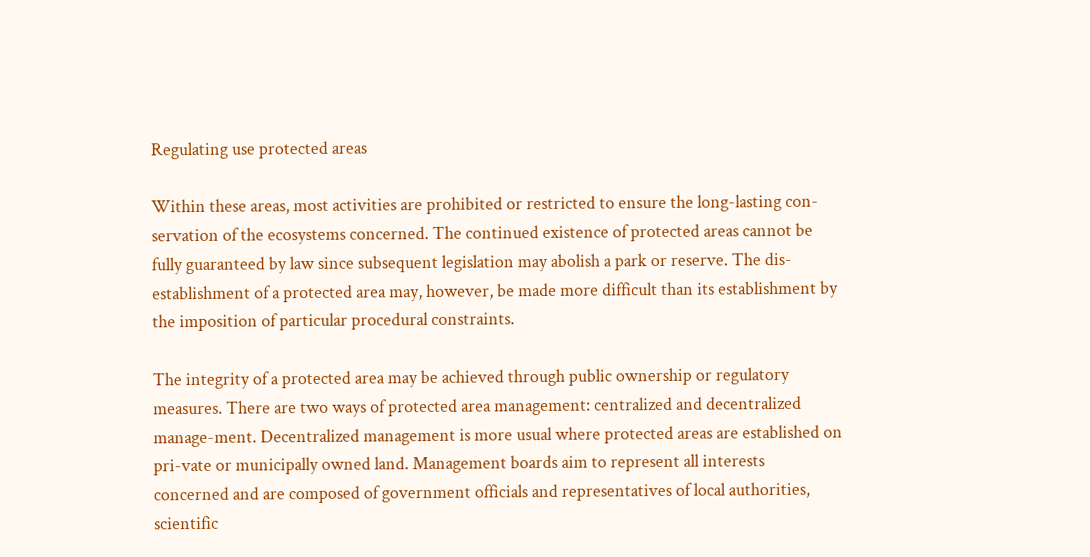Regulating use protected areas

Within these areas, most activities are prohibited or restricted to ensure the long-lasting con-servation of the ecosystems concerned. The continued existence of protected areas cannot be fully guaranteed by law since subsequent legislation may abolish a park or reserve. The dis-establishment of a protected area may, however, be made more difficult than its establishment by the imposition of particular procedural constraints.

The integrity of a protected area may be achieved through public ownership or regulatory measures. There are two ways of protected area management: centralized and decentralized manage-ment. Decentralized management is more usual where protected areas are established on pri-vate or municipally owned land. Management boards aim to represent all interests concerned and are composed of government officials and representatives of local authorities, scientific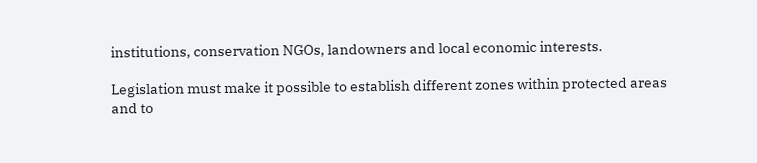institutions, conservation NGOs, landowners and local economic interests.

Legislation must make it possible to establish different zones within protected areas and to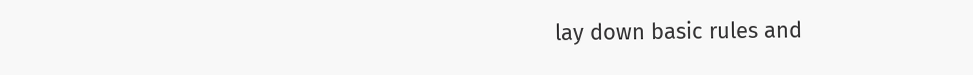lay down basic rules and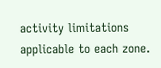activity limitations applicable to each zone.